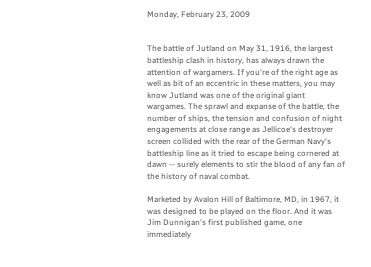Monday, February 23, 2009


The battle of Jutland on May 31, 1916, the largest battleship clash in history, has always drawn the attention of wargamers. If you're of the right age as well as bit of an eccentric in these matters, you may know Jutland was one of the original giant wargames. The sprawl and expanse of the battle, the number of ships, the tension and confusion of night engagements at close range as Jellicoe's destroyer screen collided with the rear of the German Navy's battleship line as it tried to escape being cornered at dawn -- surely elements to stir the blood of any fan of the history of naval combat.

Marketed by Avalon Hill of Baltimore, MD, in 1967, it was designed to be played on the floor. And it was Jim Dunnigan's first published game, one immediately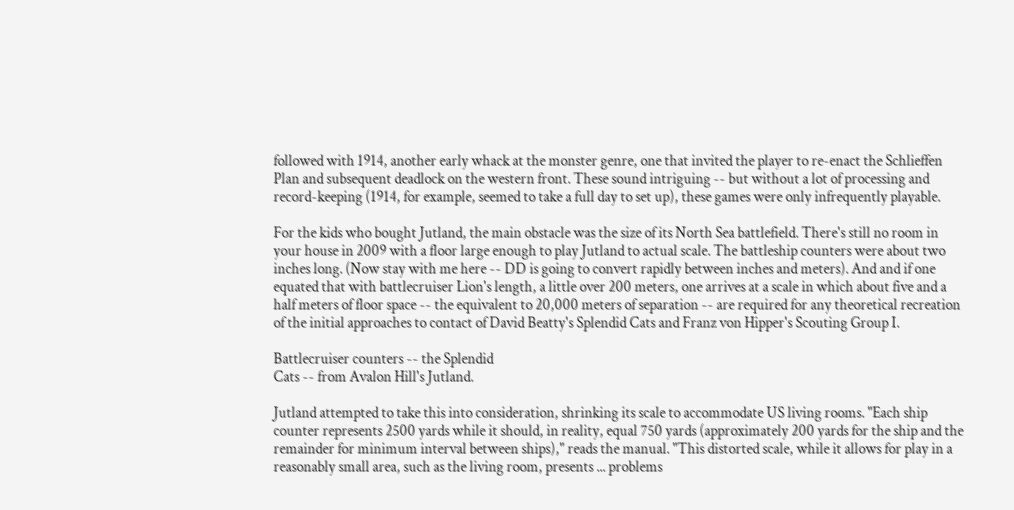followed with 1914, another early whack at the monster genre, one that invited the player to re-enact the Schlieffen Plan and subsequent deadlock on the western front. These sound intriguing -- but without a lot of processing and record-keeping (1914, for example, seemed to take a full day to set up), these games were only infrequently playable.

For the kids who bought Jutland, the main obstacle was the size of its North Sea battlefield. There's still no room in your house in 2009 with a floor large enough to play Jutland to actual scale. The battleship counters were about two inches long. (Now stay with me here -- DD is going to convert rapidly between inches and meters). And and if one equated that with battlecruiser Lion's length, a little over 200 meters, one arrives at a scale in which about five and a half meters of floor space -- the equivalent to 20,000 meters of separation -- are required for any theoretical recreation of the initial approaches to contact of David Beatty's Splendid Cats and Franz von Hipper's Scouting Group I.

Battlecruiser counters -- the Splendid
Cats -- from Avalon Hill's Jutland.

Jutland attempted to take this into consideration, shrinking its scale to accommodate US living rooms. "Each ship counter represents 2500 yards while it should, in reality, equal 750 yards (approximately 200 yards for the ship and the remainder for minimum interval between ships)," reads the manual. "This distorted scale, while it allows for play in a reasonably small area, such as the living room, presents ... problems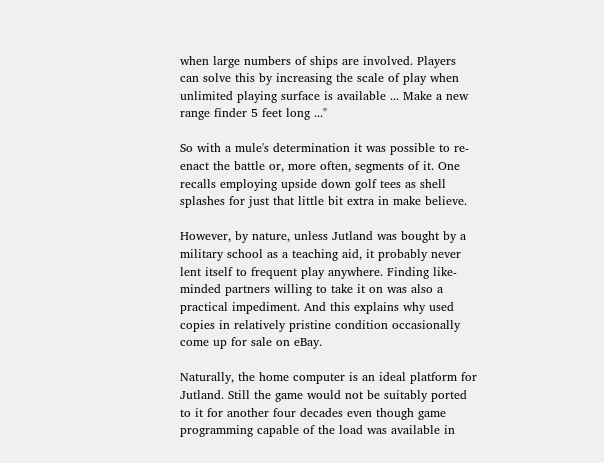when large numbers of ships are involved. Players can solve this by increasing the scale of play when unlimited playing surface is available ... Make a new range finder 5 feet long ..."

So with a mule's determination it was possible to re-enact the battle or, more often, segments of it. One recalls employing upside down golf tees as shell splashes for just that little bit extra in make believe.

However, by nature, unless Jutland was bought by a military school as a teaching aid, it probably never lent itself to frequent play anywhere. Finding like-minded partners willing to take it on was also a practical impediment. And this explains why used copies in relatively pristine condition occasionally come up for sale on eBay.

Naturally, the home computer is an ideal platform for Jutland. Still the game would not be suitably ported to it for another four decades even though game programming capable of the load was available in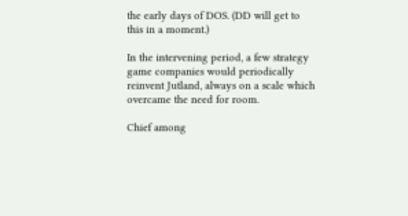the early days of DOS. (DD will get to this in a moment.)

In the intervening period, a few strategy game companies would periodically reinvent Jutland, always on a scale which overcame the need for room.

Chief among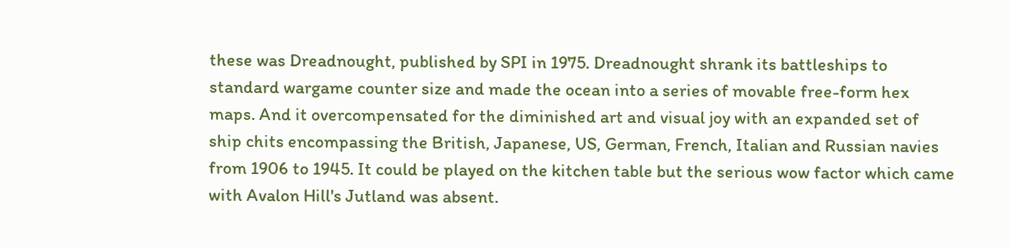these was Dreadnought, published by SPI in 1975. Dreadnought shrank its battleships to standard wargame counter size and made the ocean into a series of movable free-form hex maps. And it overcompensated for the diminished art and visual joy with an expanded set of ship chits encompassing the British, Japanese, US, German, French, Italian and Russian navies from 1906 to 1945. It could be played on the kitchen table but the serious wow factor which came with Avalon Hill's Jutland was absent.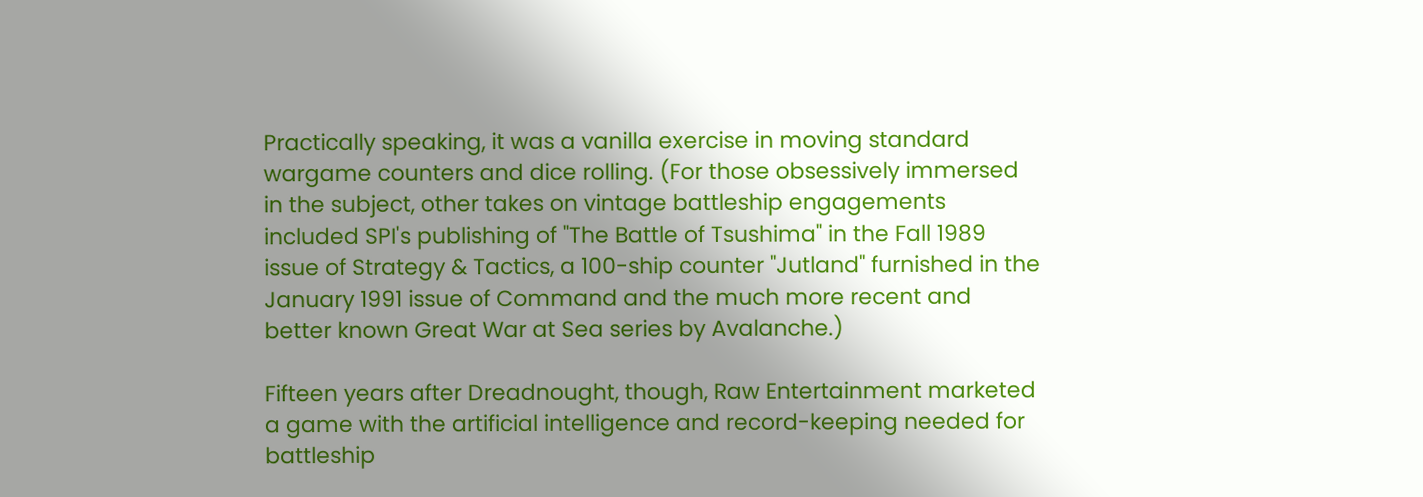Practically speaking, it was a vanilla exercise in moving standard wargame counters and dice rolling. (For those obsessively immersed in the subject, other takes on vintage battleship engagements included SPI's publishing of "The Battle of Tsushima" in the Fall 1989 issue of Strategy & Tactics, a 100-ship counter "Jutland" furnished in the January 1991 issue of Command and the much more recent and better known Great War at Sea series by Avalanche.)

Fifteen years after Dreadnought, though, Raw Entertainment marketed a game with the artificial intelligence and record-keeping needed for battleship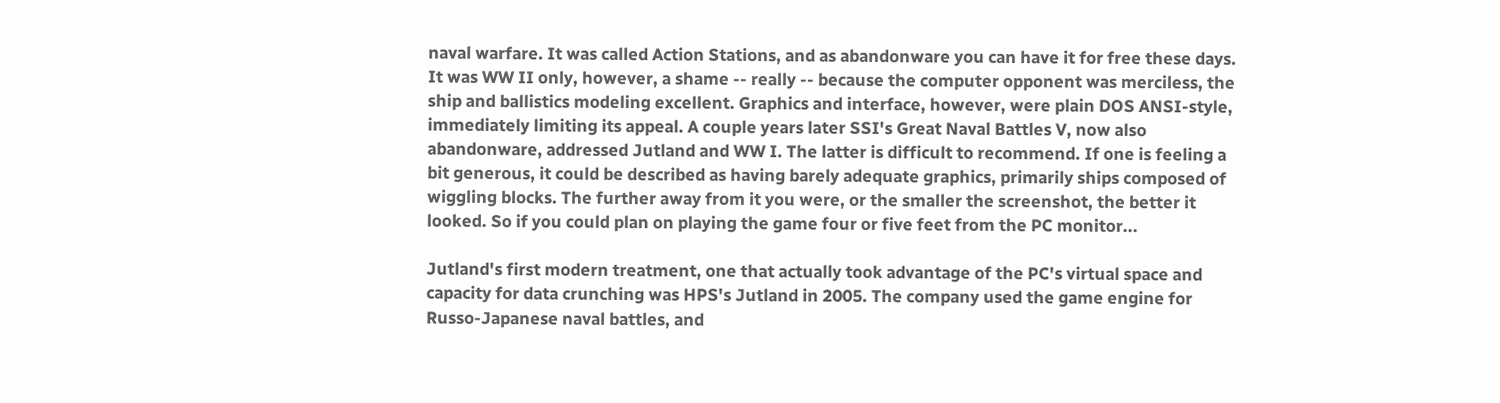naval warfare. It was called Action Stations, and as abandonware you can have it for free these days. It was WW II only, however, a shame -- really -- because the computer opponent was merciless, the ship and ballistics modeling excellent. Graphics and interface, however, were plain DOS ANSI-style, immediately limiting its appeal. A couple years later SSI's Great Naval Battles V, now also abandonware, addressed Jutland and WW I. The latter is difficult to recommend. If one is feeling a bit generous, it could be described as having barely adequate graphics, primarily ships composed of wiggling blocks. The further away from it you were, or the smaller the screenshot, the better it looked. So if you could plan on playing the game four or five feet from the PC monitor...

Jutland's first modern treatment, one that actually took advantage of the PC's virtual space and capacity for data crunching was HPS's Jutland in 2005. The company used the game engine for Russo-Japanese naval battles, and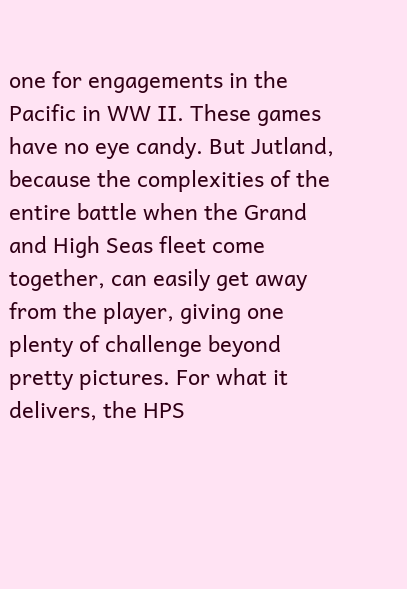one for engagements in the Pacific in WW II. These games have no eye candy. But Jutland, because the complexities of the entire battle when the Grand and High Seas fleet come together, can easily get away from the player, giving one plenty of challenge beyond pretty pictures. For what it delivers, the HPS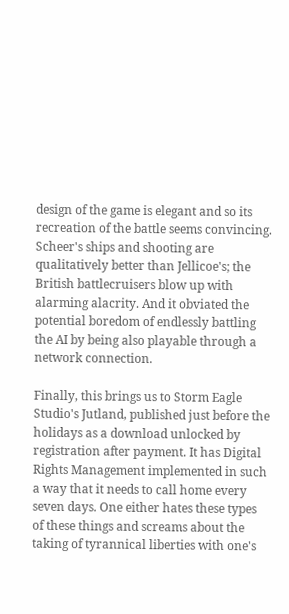design of the game is elegant and so its recreation of the battle seems convincing. Scheer's ships and shooting are qualitatively better than Jellicoe's; the British battlecruisers blow up with alarming alacrity. And it obviated the potential boredom of endlessly battling the AI by being also playable through a network connection.

Finally, this brings us to Storm Eagle Studio's Jutland, published just before the holidays as a download unlocked by registration after payment. It has Digital Rights Management implemented in such a way that it needs to call home every seven days. One either hates these types of these things and screams about the taking of tyrannical liberties with one's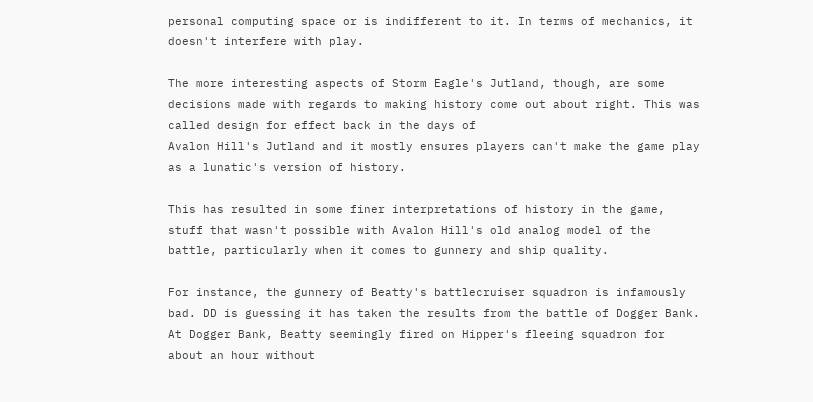personal computing space or is indifferent to it. In terms of mechanics, it doesn't interfere with play.

The more interesting aspects of Storm Eagle's Jutland, though, are some decisions made with regards to making history come out about right. This was called design for effect back in the days of
Avalon Hill's Jutland and it mostly ensures players can't make the game play as a lunatic's version of history.

This has resulted in some finer interpretations of history in the game, stuff that wasn't possible with Avalon Hill's old analog model of the battle, particularly when it comes to gunnery and ship quality.

For instance, the gunnery of Beatty's battlecruiser squadron is infamously bad. DD is guessing it has taken the results from the battle of Dogger Bank. At Dogger Bank, Beatty seemingly fired on Hipper's fleeing squadron for about an hour without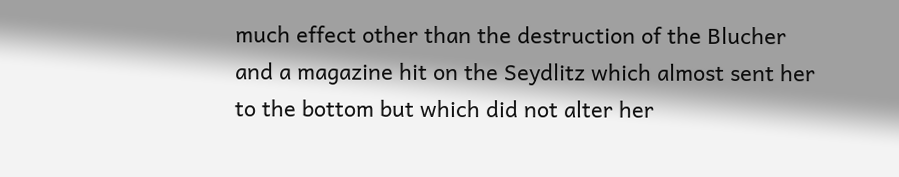much effect other than the destruction of the Blucher and a magazine hit on the Seydlitz which almost sent her to the bottom but which did not alter her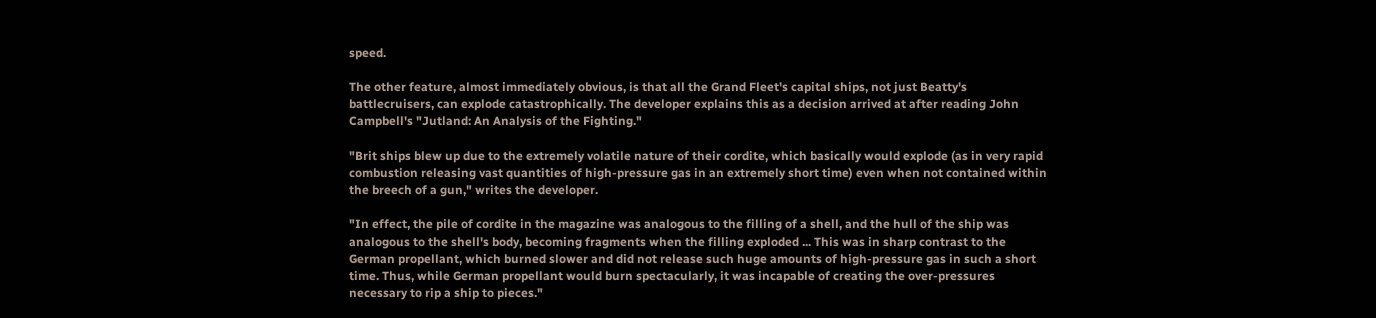speed.

The other feature, almost immediately obvious, is that all the Grand Fleet's capital ships, not just Beatty's battlecruisers, can explode catastrophically. The developer explains this as a decision arrived at after reading John Campbell's "Jutland: An Analysis of the Fighting."

"Brit ships blew up due to the extremely volatile nature of their cordite, which basically would explode (as in very rapid combustion releasing vast quantities of high-pressure gas in an extremely short time) even when not contained within the breech of a gun," writes the developer.

"In effect, the pile of cordite in the magazine was analogous to the filling of a shell, and the hull of the ship was analogous to the shell's body, becoming fragments when the filling exploded ... This was in sharp contrast to the German propellant, which burned slower and did not release such huge amounts of high-pressure gas in such a short time. Thus, while German propellant would burn spectacularly, it was incapable of creating the over-pressures necessary to rip a ship to pieces."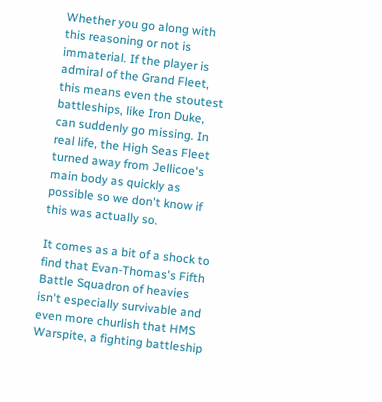Whether you go along with this reasoning or not is immaterial. If the player is admiral of the Grand Fleet, this means even the stoutest battleships, like Iron Duke, can suddenly go missing. In real life, the High Seas Fleet turned away from Jellicoe's main body as quickly as possible so we don't know if this was actually so.

It comes as a bit of a shock to find that Evan-Thomas's Fifth Battle Squadron of heavies isn't especially survivable and even more churlish that HMS Warspite, a fighting battleship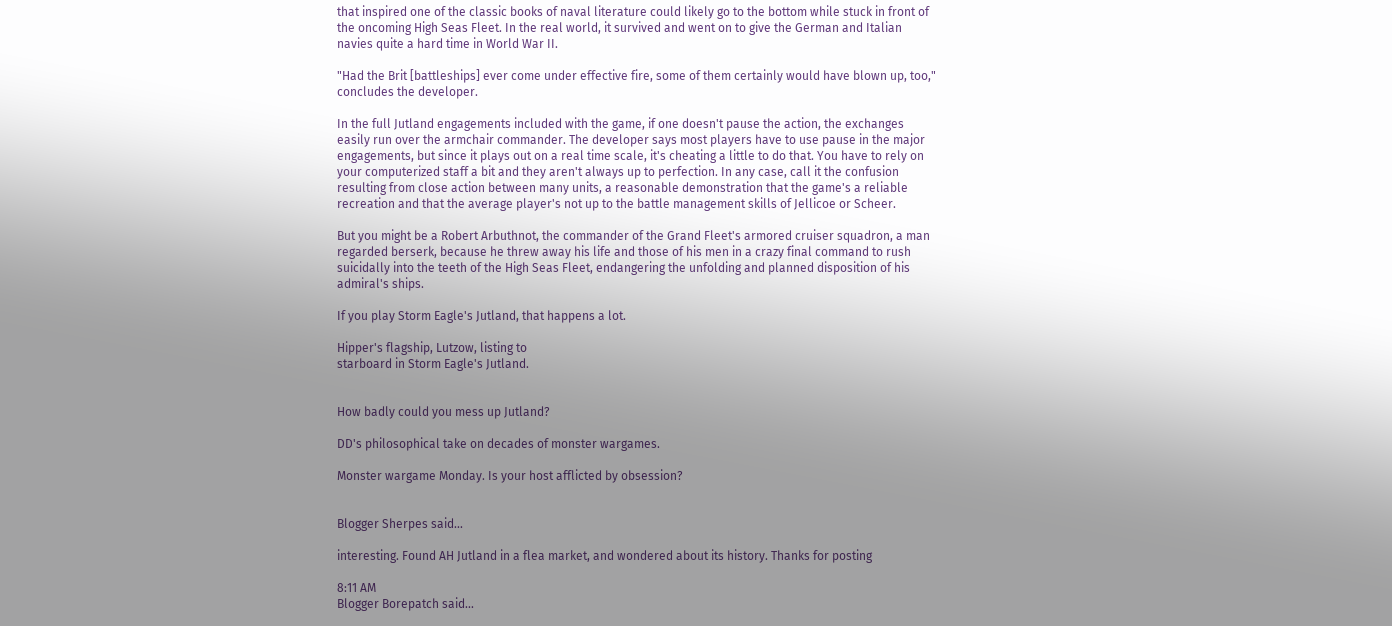that inspired one of the classic books of naval literature could likely go to the bottom while stuck in front of the oncoming High Seas Fleet. In the real world, it survived and went on to give the German and Italian navies quite a hard time in World War II.

"Had the Brit [battleships] ever come under effective fire, some of them certainly would have blown up, too," concludes the developer.

In the full Jutland engagements included with the game, if one doesn't pause the action, the exchanges easily run over the armchair commander. The developer says most players have to use pause in the major engagements, but since it plays out on a real time scale, it's cheating a little to do that. You have to rely on your computerized staff a bit and they aren't always up to perfection. In any case, call it the confusion resulting from close action between many units, a reasonable demonstration that the game's a reliable recreation and that the average player's not up to the battle management skills of Jellicoe or Scheer.

But you might be a Robert Arbuthnot, the commander of the Grand Fleet's armored cruiser squadron, a man regarded berserk, because he threw away his life and those of his men in a crazy final command to rush suicidally into the teeth of the High Seas Fleet, endangering the unfolding and planned disposition of his admiral's ships.

If you play Storm Eagle's Jutland, that happens a lot.

Hipper's flagship, Lutzow, listing to
starboard in Storm Eagle's Jutland.


How badly could you mess up Jutland?

DD's philosophical take on decades of monster wargames.

Monster wargame Monday. Is your host afflicted by obsession?


Blogger Sherpes said...

interesting. Found AH Jutland in a flea market, and wondered about its history. Thanks for posting

8:11 AM
Blogger Borepatch said...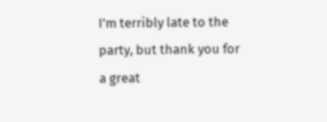I'm terribly late to the party, but thank you for a great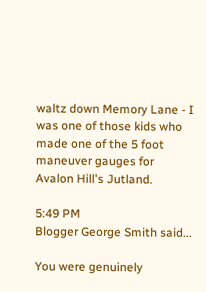waltz down Memory Lane - I was one of those kids who made one of the 5 foot maneuver gauges for Avalon Hill's Jutland.

5:49 PM
Blogger George Smith said...

You were genuinely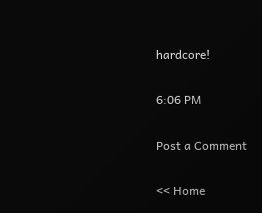hardcore!

6:06 PM

Post a Comment

<< Home